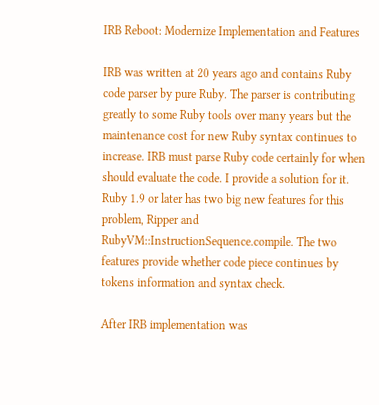IRB Reboot: Modernize Implementation and Features

IRB was written at 20 years ago and contains Ruby code parser by pure Ruby. The parser is contributing greatly to some Ruby tools over many years but the maintenance cost for new Ruby syntax continues to increase. IRB must parse Ruby code certainly for when should evaluate the code. I provide a solution for it. Ruby 1.9 or later has two big new features for this problem, Ripper and RubyVM::InstructionSequence.compile. The two features provide whether code piece continues by tokens information and syntax check.

After IRB implementation was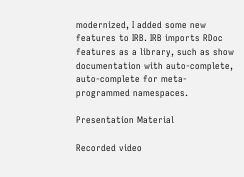modernized, I added some new features to IRB. IRB imports RDoc features as a library, such as show documentation with auto-complete, auto-complete for meta-programmed namespaces.

Presentation Material

Recorded video